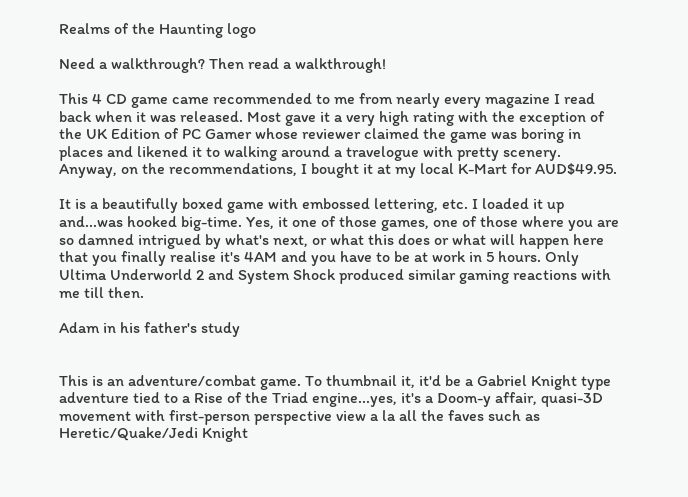Realms of the Haunting logo

Need a walkthrough? Then read a walkthrough!

This 4 CD game came recommended to me from nearly every magazine I read back when it was released. Most gave it a very high rating with the exception of the UK Edition of PC Gamer whose reviewer claimed the game was boring in places and likened it to walking around a travelogue with pretty scenery. Anyway, on the recommendations, I bought it at my local K-Mart for AUD$49.95.

It is a beautifully boxed game with embossed lettering, etc. I loaded it up and...was hooked big-time. Yes, it one of those games, one of those where you are so damned intrigued by what's next, or what this does or what will happen here that you finally realise it's 4AM and you have to be at work in 5 hours. Only Ultima Underworld 2 and System Shock produced similar gaming reactions with me till then.

Adam in his father's study


This is an adventure/combat game. To thumbnail it, it'd be a Gabriel Knight type adventure tied to a Rise of the Triad engine...yes, it's a Doom-y affair, quasi-3D movement with first-person perspective view a la all the faves such as Heretic/Quake/Jedi Knight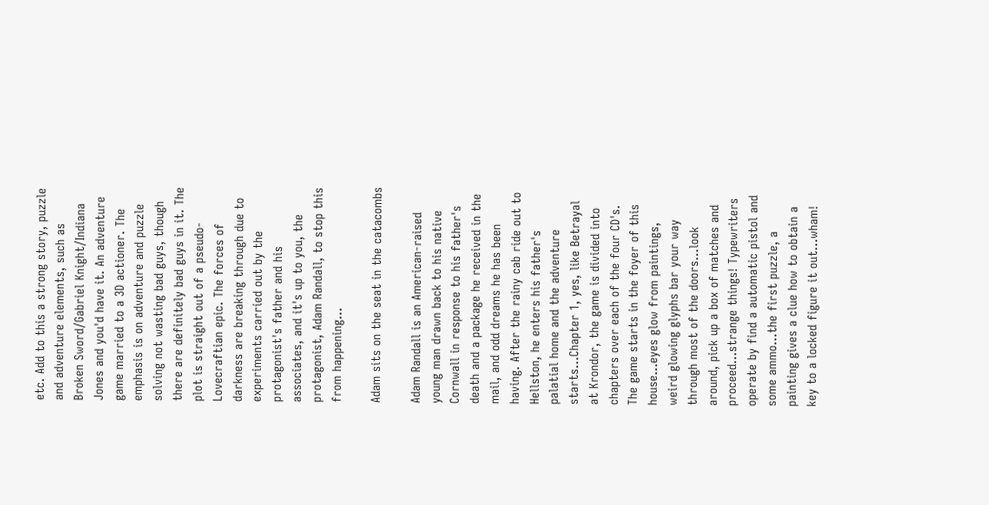etc. Add to this a strong story, puzzle and adventure elements, such as Broken Sword/Gabriel Knight/Indiana Jones and you'd have it. An adventure game married to a 3D actioner. The emphasis is on adventure and puzzle solving not wasting bad guys, though there are definitely bad guys in it. The plot is straight out of a pseudo-Lovecraftian epic. The forces of darkness are breaking through due to experiments carried out by the protagonist's father and his associates, and it's up to you, the protagonist, Adam Randall, to stop this from happening...

Adam sits on the seat in the catacombs

Adam Randall is an American-raised young man drawn back to his native Cornwall in response to his father's death and a package he received in the mail, and odd dreams he has been having. After the rainy cab ride out to Hellston, he enters his father's palatial home and the adventure starts...Chapter 1, yes, like Betrayal at Krondor, the game is divided into chapters over each of the four CD's. The game starts in the foyer of this house...eyes glow from paintings, weird glowing glyphs bar your way through most of the doors...look around, pick up a box of matches and proceed...strange things! Typewriters operate by find a automatic pistol and some ammo...the first puzzle, a painting gives a clue how to obtain a key to a locked figure it out...wham!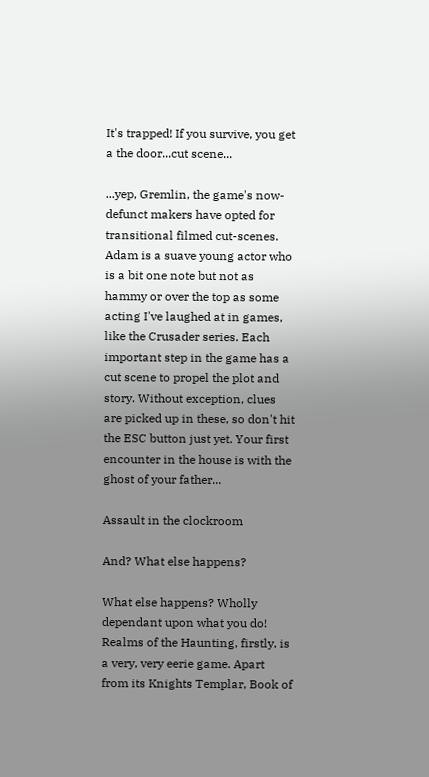It's trapped! If you survive, you get a the door...cut scene...

...yep, Gremlin, the game's now-defunct makers have opted for transitional filmed cut-scenes. Adam is a suave young actor who is a bit one note but not as hammy or over the top as some acting I've laughed at in games, like the Crusader series. Each important step in the game has a cut scene to propel the plot and story. Without exception, clues are picked up in these, so don't hit the ESC button just yet. Your first encounter in the house is with the ghost of your father...

Assault in the clockroom

And? What else happens?

What else happens? Wholly dependant upon what you do! Realms of the Haunting, firstly, is a very, very eerie game. Apart from its Knights Templar, Book of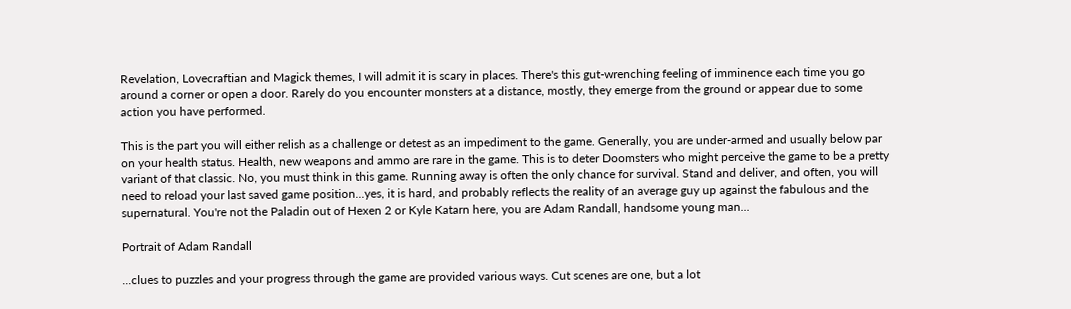Revelation, Lovecraftian and Magick themes, I will admit it is scary in places. There's this gut-wrenching feeling of imminence each time you go around a corner or open a door. Rarely do you encounter monsters at a distance, mostly, they emerge from the ground or appear due to some action you have performed.

This is the part you will either relish as a challenge or detest as an impediment to the game. Generally, you are under-armed and usually below par on your health status. Health, new weapons and ammo are rare in the game. This is to deter Doomsters who might perceive the game to be a pretty variant of that classic. No, you must think in this game. Running away is often the only chance for survival. Stand and deliver, and often, you will need to reload your last saved game position...yes, it is hard, and probably reflects the reality of an average guy up against the fabulous and the supernatural. You're not the Paladin out of Hexen 2 or Kyle Katarn here, you are Adam Randall, handsome young man...

Portrait of Adam Randall

...clues to puzzles and your progress through the game are provided various ways. Cut scenes are one, but a lot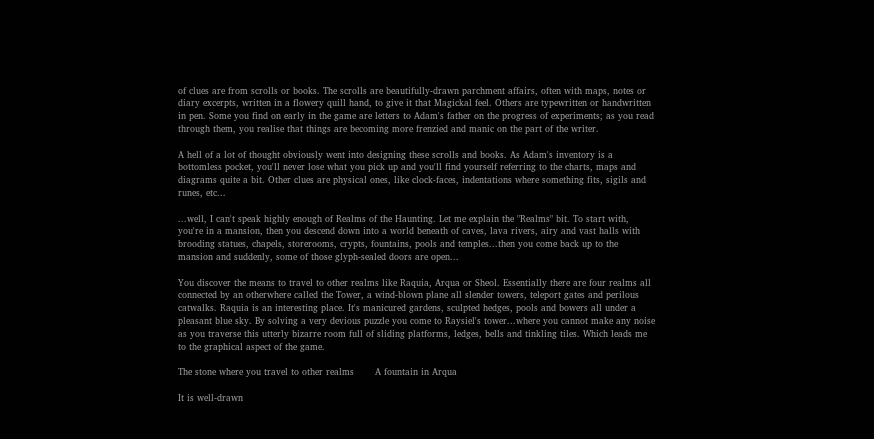of clues are from scrolls or books. The scrolls are beautifully-drawn parchment affairs, often with maps, notes or diary excerpts, written in a flowery quill hand, to give it that Magickal feel. Others are typewritten or handwritten in pen. Some you find on early in the game are letters to Adam's father on the progress of experiments; as you read through them, you realise that things are becoming more frenzied and manic on the part of the writer.

A hell of a lot of thought obviously went into designing these scrolls and books. As Adam's inventory is a bottomless pocket, you'll never lose what you pick up and you'll find yourself referring to the charts, maps and diagrams quite a bit. Other clues are physical ones, like clock-faces, indentations where something fits, sigils and runes, etc...

...well, I can't speak highly enough of Realms of the Haunting. Let me explain the "Realms" bit. To start with, you're in a mansion, then you descend down into a world beneath of caves, lava rivers, airy and vast halls with brooding statues, chapels, storerooms, crypts, fountains, pools and temples...then you come back up to the mansion and suddenly, some of those glyph-sealed doors are open...

You discover the means to travel to other realms like Raquia, Arqua or Sheol. Essentially there are four realms all connected by an otherwhere called the Tower, a wind-blown plane all slender towers, teleport gates and perilous catwalks. Raquia is an interesting place. It's manicured gardens, sculpted hedges, pools and bowers all under a pleasant blue sky. By solving a very devious puzzle you come to Raysiel's tower...where you cannot make any noise as you traverse this utterly bizarre room full of sliding platforms, ledges, bells and tinkling tiles. Which leads me to the graphical aspect of the game.

The stone where you travel to other realms       A fountain in Arqua

It is well-drawn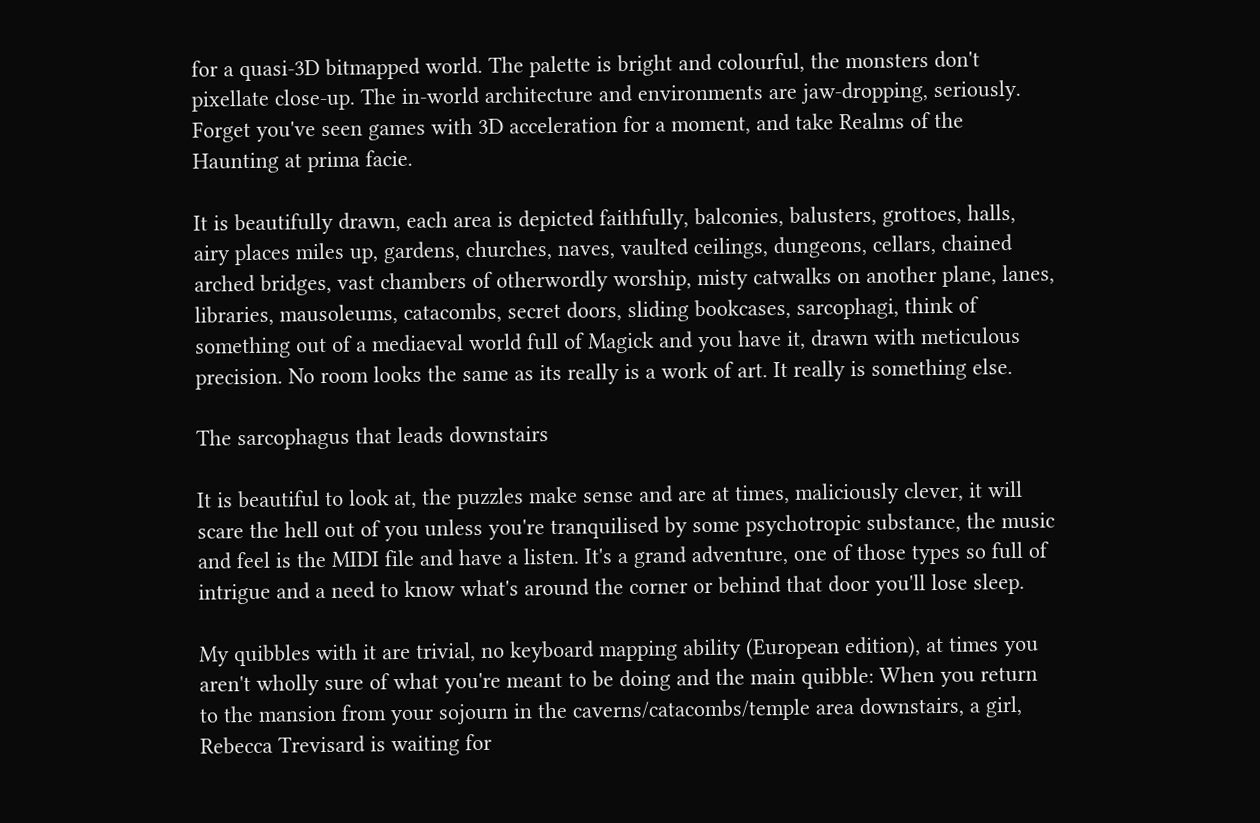for a quasi-3D bitmapped world. The palette is bright and colourful, the monsters don't pixellate close-up. The in-world architecture and environments are jaw-dropping, seriously. Forget you've seen games with 3D acceleration for a moment, and take Realms of the Haunting at prima facie.

It is beautifully drawn, each area is depicted faithfully, balconies, balusters, grottoes, halls, airy places miles up, gardens, churches, naves, vaulted ceilings, dungeons, cellars, chained arched bridges, vast chambers of otherwordly worship, misty catwalks on another plane, lanes, libraries, mausoleums, catacombs, secret doors, sliding bookcases, sarcophagi, think of something out of a mediaeval world full of Magick and you have it, drawn with meticulous precision. No room looks the same as its really is a work of art. It really is something else.

The sarcophagus that leads downstairs

It is beautiful to look at, the puzzles make sense and are at times, maliciously clever, it will scare the hell out of you unless you're tranquilised by some psychotropic substance, the music and feel is the MIDI file and have a listen. It's a grand adventure, one of those types so full of intrigue and a need to know what's around the corner or behind that door you'll lose sleep.

My quibbles with it are trivial, no keyboard mapping ability (European edition), at times you aren't wholly sure of what you're meant to be doing and the main quibble: When you return to the mansion from your sojourn in the caverns/catacombs/temple area downstairs, a girl, Rebecca Trevisard is waiting for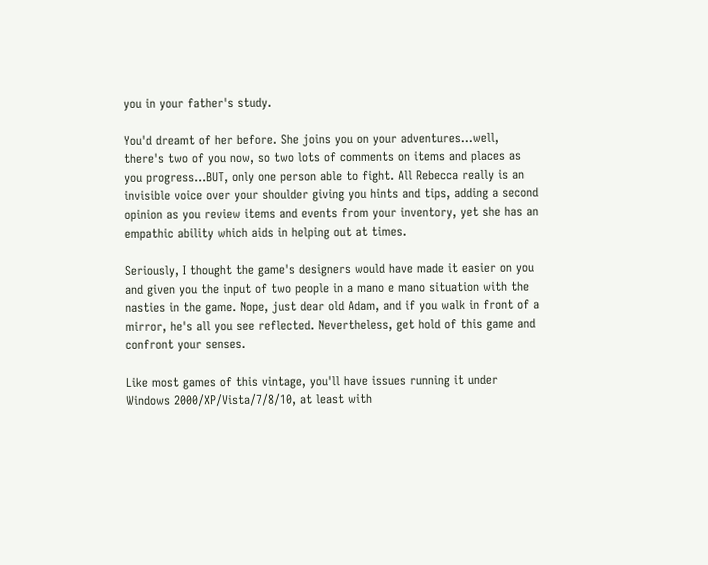you in your father's study.

You'd dreamt of her before. She joins you on your adventures...well, there's two of you now, so two lots of comments on items and places as you progress...BUT, only one person able to fight. All Rebecca really is an invisible voice over your shoulder giving you hints and tips, adding a second opinion as you review items and events from your inventory, yet she has an empathic ability which aids in helping out at times.

Seriously, I thought the game's designers would have made it easier on you and given you the input of two people in a mano e mano situation with the nasties in the game. Nope, just dear old Adam, and if you walk in front of a mirror, he's all you see reflected. Nevertheless, get hold of this game and confront your senses.

Like most games of this vintage, you'll have issues running it under Windows 2000/XP/Vista/7/8/10, at least with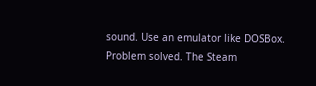sound. Use an emulator like DOSBox. Problem solved. The Steam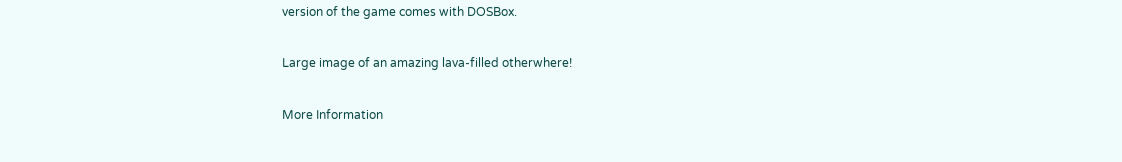version of the game comes with DOSBox.

Large image of an amazing lava-filled otherwhere!

More Information